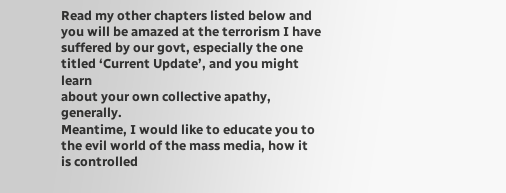Read my other chapters listed below and you will be amazed at the terrorism I have
suffered by our govt, especially the one titled ‘Current Update’, and you might learn
about your own collective apathy, generally.
Meantime, I would like to educate you to the evil world of the mass media, how it
is controlled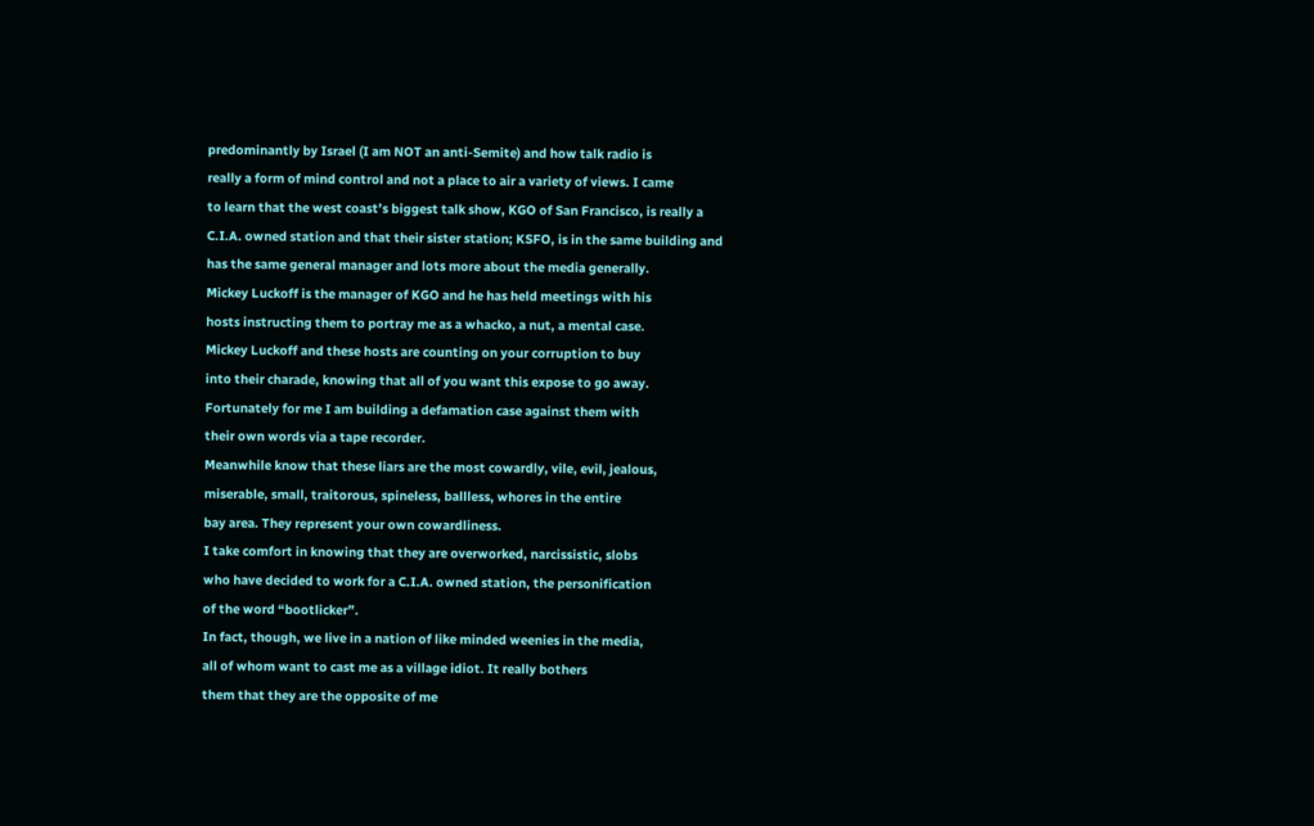predominantly by Israel (I am NOT an anti-Semite) and how talk radio is
really a form of mind control and not a place to air a variety of views. I came
to learn that the west coast’s biggest talk show, KGO of San Francisco, is really a
C.I.A. owned station and that their sister station; KSFO, is in the same building and
has the same general manager and lots more about the media generally.
Mickey Luckoff is the manager of KGO and he has held meetings with his
hosts instructing them to portray me as a whacko, a nut, a mental case.
Mickey Luckoff and these hosts are counting on your corruption to buy
into their charade, knowing that all of you want this expose to go away.
Fortunately for me I am building a defamation case against them with
their own words via a tape recorder.
Meanwhile know that these liars are the most cowardly, vile, evil, jealous,
miserable, small, traitorous, spineless, ballless, whores in the entire
bay area. They represent your own cowardliness.
I take comfort in knowing that they are overworked, narcissistic, slobs
who have decided to work for a C.I.A. owned station, the personification
of the word “bootlicker”.
In fact, though, we live in a nation of like minded weenies in the media,
all of whom want to cast me as a village idiot. It really bothers
them that they are the opposite of me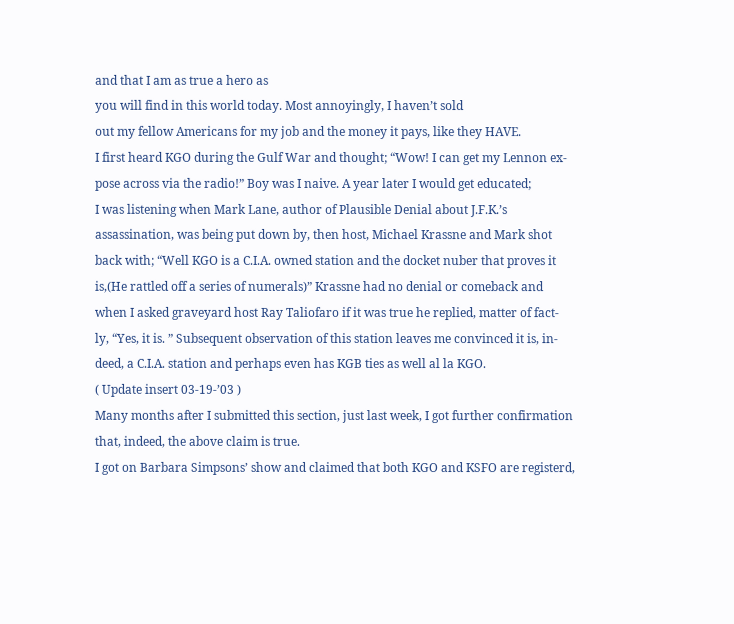and that I am as true a hero as
you will find in this world today. Most annoyingly, I haven’t sold
out my fellow Americans for my job and the money it pays, like they HAVE.
I first heard KGO during the Gulf War and thought; “Wow! I can get my Lennon ex-
pose across via the radio!” Boy was I naive. A year later I would get educated;
I was listening when Mark Lane, author of Plausible Denial about J.F.K.’s
assassination, was being put down by, then host, Michael Krassne and Mark shot
back with; “Well KGO is a C.I.A. owned station and the docket nuber that proves it
is,(He rattled off a series of numerals)” Krassne had no denial or comeback and
when I asked graveyard host Ray Taliofaro if it was true he replied, matter of fact-
ly, “Yes, it is. ” Subsequent observation of this station leaves me convinced it is, in-
deed, a C.I.A. station and perhaps even has KGB ties as well al la KGO.
( Update insert 03-19-’03 )
Many months after I submitted this section, just last week, I got further confirmation
that, indeed, the above claim is true.
I got on Barbara Simpsons’ show and claimed that both KGO and KSFO are registerd,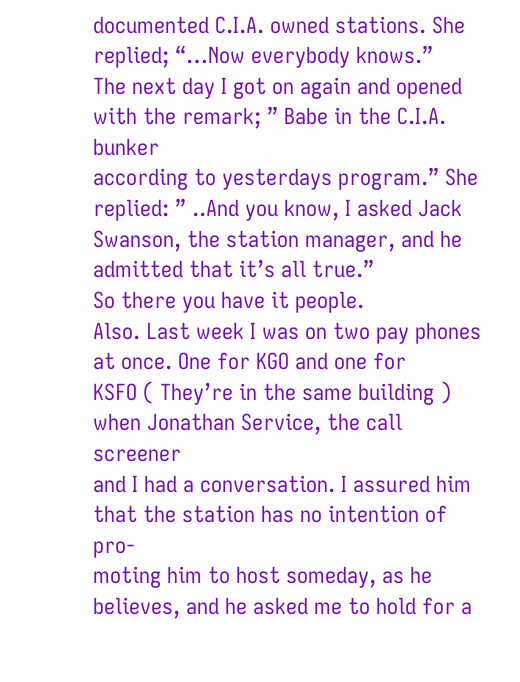documented C.I.A. owned stations. She replied; “…Now everybody knows.”
The next day I got on again and opened with the remark; ” Babe in the C.I.A. bunker
according to yesterdays program.” She replied: ” ..And you know, I asked Jack
Swanson, the station manager, and he admitted that it’s all true.”
So there you have it people.
Also. Last week I was on two pay phones at once. One for KGO and one for
KSFO ( They’re in the same building ) when Jonathan Service, the call screener
and I had a conversation. I assured him that the station has no intention of pro-
moting him to host someday, as he believes, and he asked me to hold for a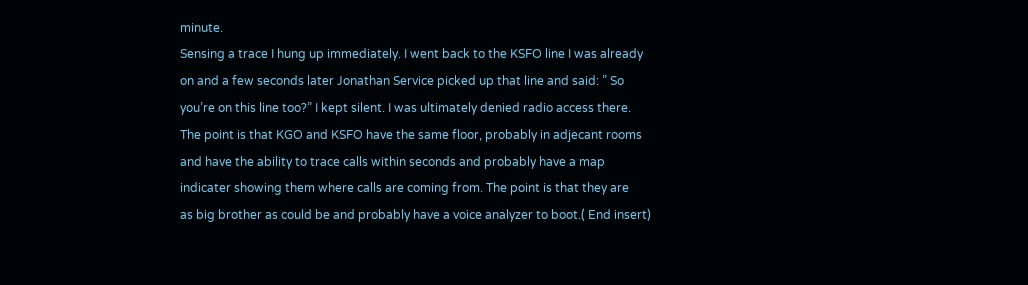minute.
Sensing a trace I hung up immediately. I went back to the KSFO line I was already
on and a few seconds later Jonathan Service picked up that line and said: ” So
you’re on this line too?” I kept silent. I was ultimately denied radio access there.
The point is that KGO and KSFO have the same floor, probably in adjecant rooms
and have the ability to trace calls within seconds and probably have a map
indicater showing them where calls are coming from. The point is that they are
as big brother as could be and probably have a voice analyzer to boot.( End insert)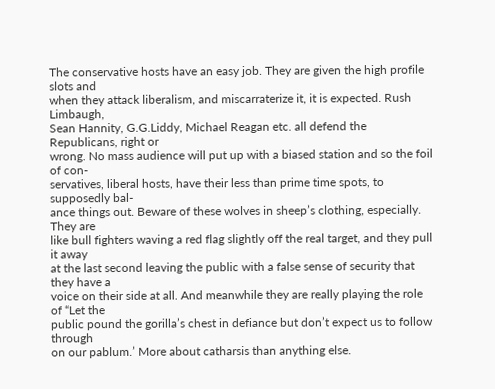The conservative hosts have an easy job. They are given the high profile slots and
when they attack liberalism, and miscarraterize it, it is expected. Rush Limbaugh,
Sean Hannity, G.G.Liddy, Michael Reagan etc. all defend the Republicans, right or
wrong. No mass audience will put up with a biased station and so the foil of con-
servatives, liberal hosts, have their less than prime time spots, to supposedly bal-
ance things out. Beware of these wolves in sheep’s clothing, especially. They are
like bull fighters waving a red flag slightly off the real target, and they pull it away
at the last second leaving the public with a false sense of security that they have a
voice on their side at all. And meanwhile they are really playing the role of “Let the
public pound the gorilla’s chest in defiance but don’t expect us to follow through
on our pablum.’ More about catharsis than anything else.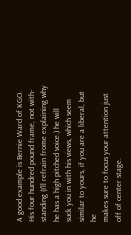A good example is Bernie Ward of KGO. His four hundred pound frame, not with-
standing (I’ll refrain frome explaining why he has a high pitched voice.) he will
suck you in with his views, which seem similar to yours, if you are a liberal, but he
makes sure to focus your attention just off of center stage.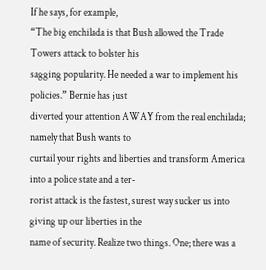If he says, for example,
“The big enchilada is that Bush allowed the Trade Towers attack to bolster his
sagging popularity. He needed a war to implement his policies.” Bernie has just
diverted your attention AWAY from the real enchilada; namely that Bush wants to
curtail your rights and liberties and transform America into a police state and a ter-
rorist attack is the fastest, surest way sucker us into giving up our liberties in the
name of security. Realize two things. One; there was a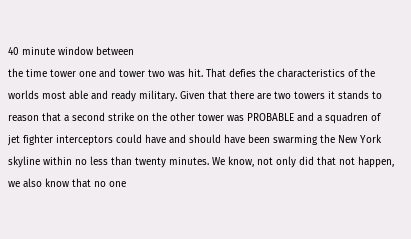40 minute window between
the time tower one and tower two was hit. That defies the characteristics of the
worlds most able and ready military. Given that there are two towers it stands to
reason that a second strike on the other tower was PROBABLE and a squadren of
jet fighter interceptors could have and should have been swarming the New York
skyline within no less than twenty minutes. We know, not only did that not happen,
we also know that no one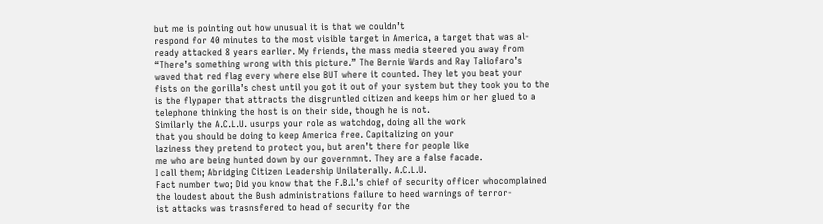but me is pointing out how unusual it is that we couldn’t
respond for 40 minutes to the most visible target in America, a target that was al-
ready attacked 8 years earlier. My friends, the mass media steered you away from
“There’s something wrong with this picture.” The Bernie Wards and Ray Taliofaro’s
waved that red flag every where else BUT where it counted. They let you beat your
fists on the gorilla’s chest until you got it out of your system but they took you to the
is the flypaper that attracts the disgruntled citizen and keeps him or her glued to a
telephone thinking the host is on their side, though he is not.
Similarly the A.C.L.U. usurps your role as watchdog, doing all the work
that you should be doing to keep America free. Capitalizing on your
laziness they pretend to protect you, but aren’t there for people like
me who are being hunted down by our governmnt. They are a false facade.
I call them; Abridging Citizen Leadership Unilaterally. A.C.L.U.
Fact number two; Did you know that the F.B.I.’s chief of security officer whocomplained
the loudest about the Bush administrations failure to heed warnings of terror-
ist attacks was trasnsfered to head of security for the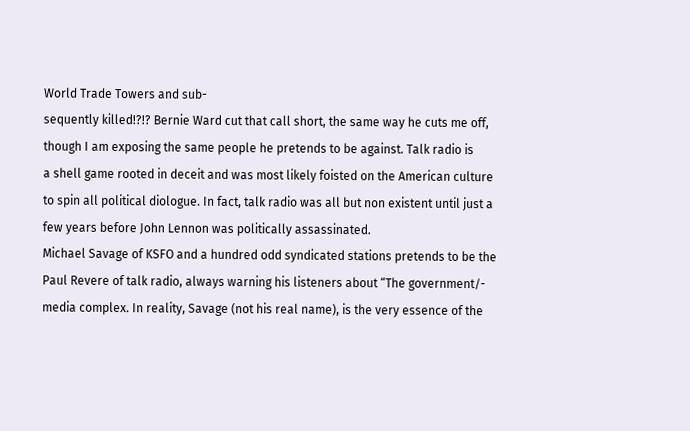World Trade Towers and sub-
sequently killed!?!? Bernie Ward cut that call short, the same way he cuts me off,
though I am exposing the same people he pretends to be against. Talk radio is
a shell game rooted in deceit and was most likely foisted on the American culture
to spin all political diologue. In fact, talk radio was all but non existent until just a
few years before John Lennon was politically assassinated.
Michael Savage of KSFO and a hundred odd syndicated stations pretends to be the
Paul Revere of talk radio, always warning his listeners about “The government/-
media complex. In reality, Savage (not his real name), is the very essence of the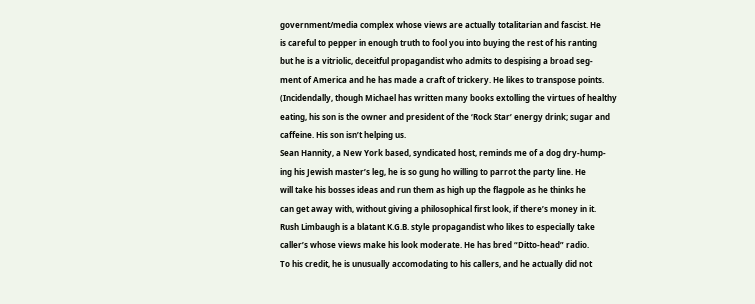government/media complex whose views are actually totalitarian and fascist. He
is careful to pepper in enough truth to fool you into buying the rest of his ranting
but he is a vitriolic, deceitful propagandist who admits to despising a broad seg-
ment of America and he has made a craft of trickery. He likes to transpose points.
(Incidendally, though Michael has written many books extolling the virtues of healthy
eating, his son is the owner and president of the ‘Rock Star’ energy drink; sugar and
caffeine. His son isn’t helping us.
Sean Hannity, a New York based, syndicated host, reminds me of a dog dry-hump-
ing his Jewish master’s leg, he is so gung ho willing to parrot the party line. He
will take his bosses ideas and run them as high up the flagpole as he thinks he
can get away with, without giving a philosophical first look, if there’s money in it.
Rush Limbaugh is a blatant K.G.B. style propagandist who likes to especially take
caller’s whose views make his look moderate. He has bred “Ditto-head” radio.
To his credit, he is unusually accomodating to his callers, and he actually did not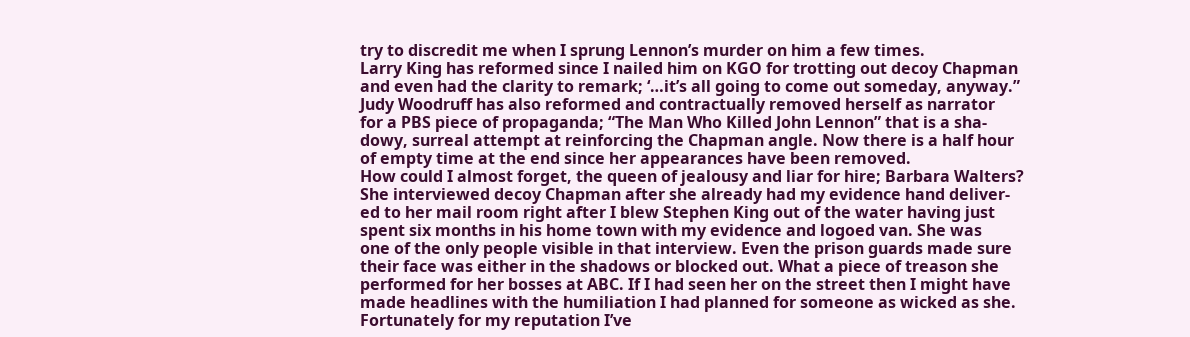try to discredit me when I sprung Lennon’s murder on him a few times.
Larry King has reformed since I nailed him on KGO for trotting out decoy Chapman
and even had the clarity to remark; ‘…it’s all going to come out someday, anyway.”
Judy Woodruff has also reformed and contractually removed herself as narrator
for a PBS piece of propaganda; “The Man Who Killed John Lennon” that is a sha-
dowy, surreal attempt at reinforcing the Chapman angle. Now there is a half hour
of empty time at the end since her appearances have been removed.
How could I almost forget, the queen of jealousy and liar for hire; Barbara Walters?
She interviewed decoy Chapman after she already had my evidence hand deliver-
ed to her mail room right after I blew Stephen King out of the water having just
spent six months in his home town with my evidence and logoed van. She was
one of the only people visible in that interview. Even the prison guards made sure
their face was either in the shadows or blocked out. What a piece of treason she
performed for her bosses at ABC. If I had seen her on the street then I might have
made headlines with the humiliation I had planned for someone as wicked as she.
Fortunately for my reputation I’ve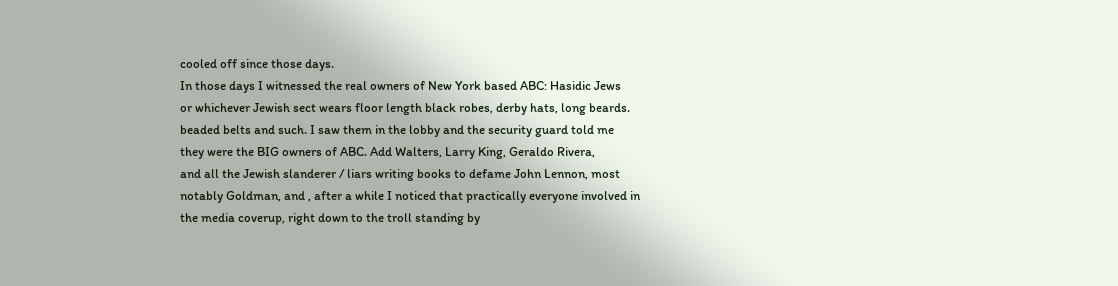cooled off since those days.
In those days I witnessed the real owners of New York based ABC: Hasidic Jews
or whichever Jewish sect wears floor length black robes, derby hats, long beards.
beaded belts and such. I saw them in the lobby and the security guard told me
they were the BIG owners of ABC. Add Walters, Larry King, Geraldo Rivera,
and all the Jewish slanderer / liars writing books to defame John Lennon, most
notably Goldman, and , after a while I noticed that practically everyone involved in
the media coverup, right down to the troll standing by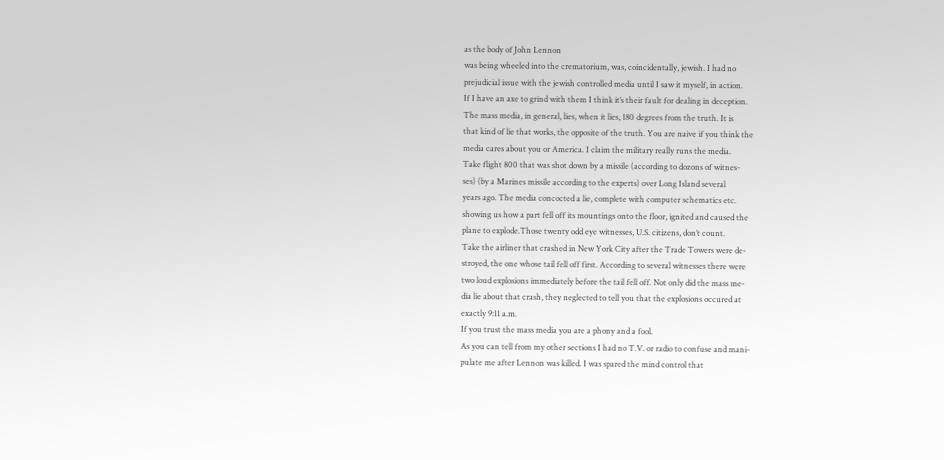as the body of John Lennon
was being wheeled into the crematorium, was, coincidentally, jewish. I had no
prejudicial issue with the jewish controlled media until I saw it myself, in action.
If I have an axe to grind with them I think it’s their fault for dealing in deception.
The mass media, in general, lies, when it lies, 180 degrees from the truth. It is
that kind of lie that works, the opposite of the truth. You are naive if you think the
media cares about you or America. I claim the military really runs the media.
Take flight 800 that was shot down by a missile (according to dozons of witnes-
ses) (by a Marines missile according to the experts) over Long Island several
years ago. The media concocted a lie, complete with computer schematics etc.
showing us how a part fell off its mountings onto the floor, ignited and caused the
plane to explode.Those twenty odd eye witnesses, U.S. citizens, don’t count.
Take the airliner that crashed in New York City after the Trade Towers were de-
stroyed, the one whose tail fell off first. According to several witnesses there were
two loud explosions immediately before the tail fell off. Not only did the mass me-
dia lie about that crash, they neglected to tell you that the explosions occured at
exactly 9:11 a.m.
If you trust the mass media you are a phony and a fool.
As you can tell from my other sections I had no T.V. or radio to confuse and mani-
pulate me after Lennon was killed. I was spared the mind control that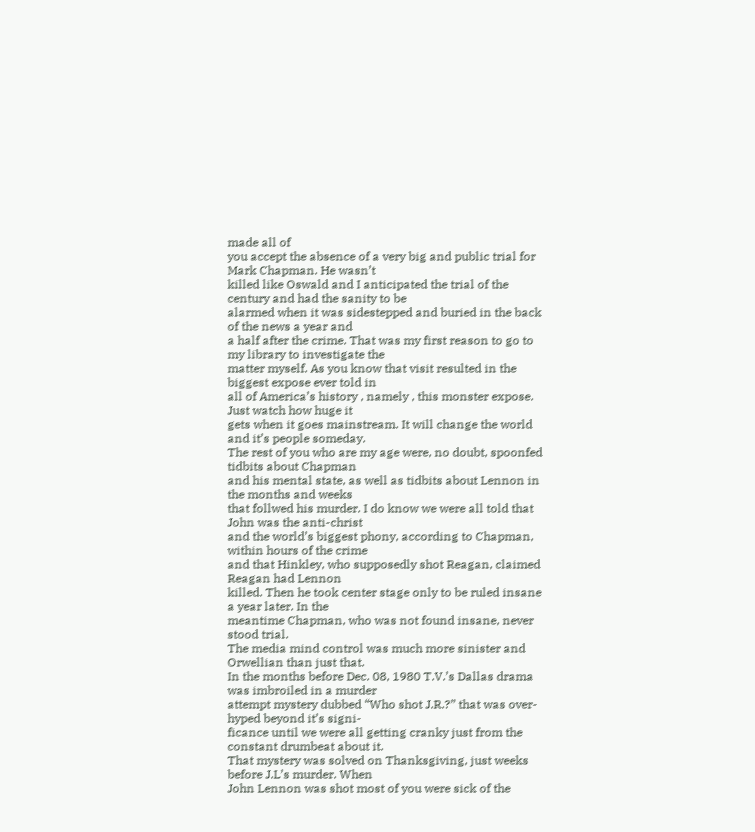made all of
you accept the absence of a very big and public trial for Mark Chapman. He wasn’t
killed like Oswald and I anticipated the trial of the century and had the sanity to be
alarmed when it was sidestepped and buried in the back of the news a year and
a half after the crime. That was my first reason to go to my library to investigate the
matter myself. As you know that visit resulted in the biggest expose ever told in
all of America’s history , namely , this monster expose. Just watch how huge it
gets when it goes mainstream. It will change the world and it’s people someday.
The rest of you who are my age were, no doubt, spoonfed tidbits about Chapman
and his mental state, as well as tidbits about Lennon in the months and weeks
that follwed his murder. I do know we were all told that John was the anti-christ
and the world’s biggest phony, according to Chapman, within hours of the crime
and that Hinkley, who supposedly shot Reagan, claimed Reagan had Lennon
killed. Then he took center stage only to be ruled insane a year later. In the
meantime Chapman, who was not found insane, never stood trial.
The media mind control was much more sinister and Orwellian than just that.
In the months before Dec. 08, 1980 T.V.’s Dallas drama was imbroiled in a murder
attempt mystery dubbed “Who shot J.R.?” that was over-hyped beyond it’s signi-
ficance until we were all getting cranky just from the constant drumbeat about it.
That mystery was solved on Thanksgiving, just weeks before J.L’s murder. When
John Lennon was shot most of you were sick of the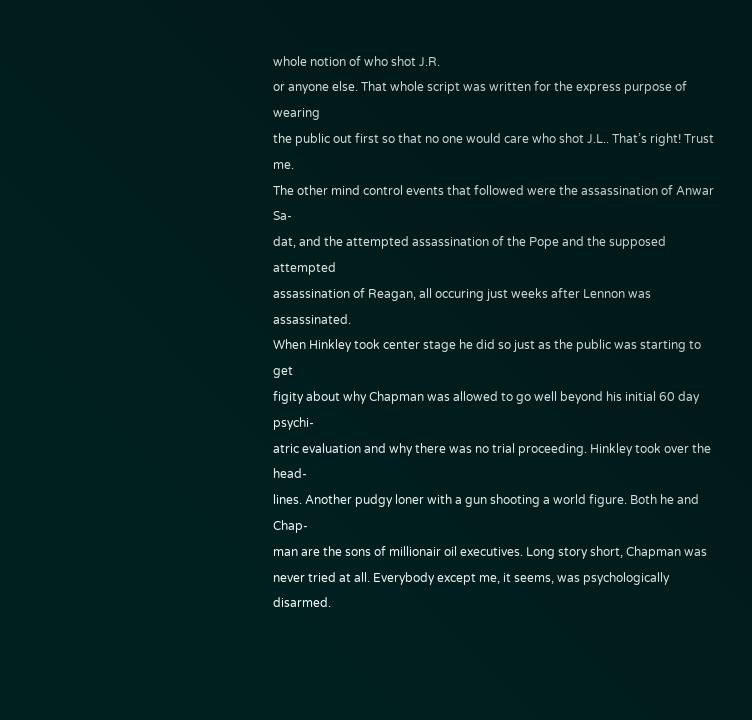whole notion of who shot J.R.
or anyone else. That whole script was written for the express purpose of wearing
the public out first so that no one would care who shot J.L.. That’s right! Trust me.
The other mind control events that followed were the assassination of Anwar Sa-
dat, and the attempted assassination of the Pope and the supposed attempted
assassination of Reagan, all occuring just weeks after Lennon was assassinated.
When Hinkley took center stage he did so just as the public was starting to get
figity about why Chapman was allowed to go well beyond his initial 60 day psychi-
atric evaluation and why there was no trial proceeding. Hinkley took over the head-
lines. Another pudgy loner with a gun shooting a world figure. Both he and Chap-
man are the sons of millionair oil executives. Long story short, Chapman was
never tried at all. Everybody except me, it seems, was psychologically disarmed.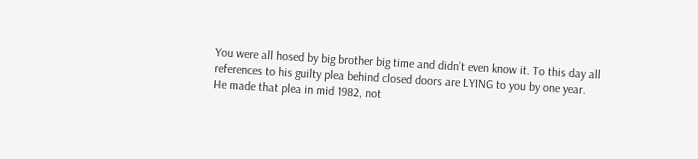You were all hosed by big brother big time and didn’t even know it. To this day all
references to his guilty plea behind closed doors are LYING to you by one year.
He made that plea in mid 1982, not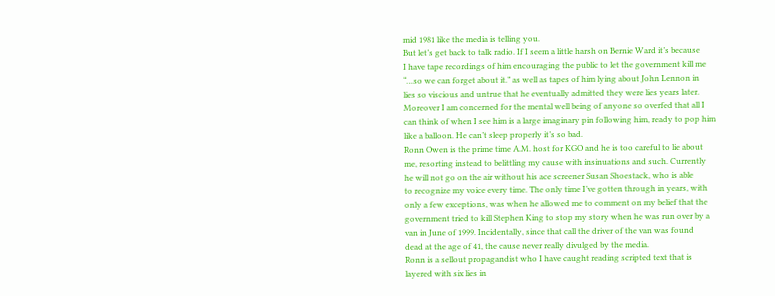mid 1981 like the media is telling you.
But let’s get back to talk radio. If I seem a little harsh on Bernie Ward it’s because
I have tape recordings of him encouraging the public to let the government kill me
“…so we can forget about it.” as well as tapes of him lying about John Lennon in
lies so viscious and untrue that he eventually admitted they were lies years later.
Moreover I am concerned for the mental well being of anyone so overfed that all I
can think of when I see him is a large imaginary pin following him, ready to pop him
like a balloon. He can’t sleep properly it’s so bad.
Ronn Owen is the prime time A.M. host for KGO and he is too careful to lie about
me, resorting instead to belittling my cause with insinuations and such. Currently
he will not go on the air without his ace screener Susan Shoestack, who is able
to recognize my voice every time. The only time I’ve gotten through in years, with
only a few exceptions, was when he allowed me to comment on my belief that the
government tried to kill Stephen King to stop my story when he was run over by a
van in June of 1999. Incidentally, since that call the driver of the van was found
dead at the age of 41, the cause never really divulged by the media.
Ronn is a sellout propagandist who I have caught reading scripted text that is
layered with six lies in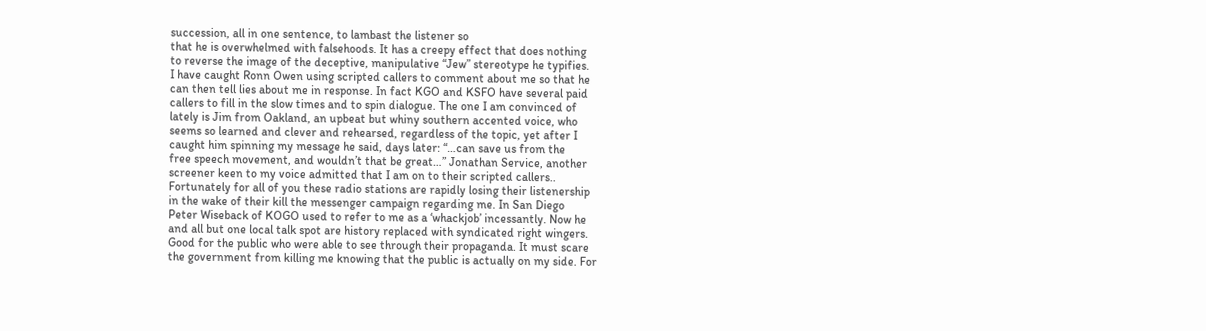succession, all in one sentence, to lambast the listener so
that he is overwhelmed with falsehoods. It has a creepy effect that does nothing
to reverse the image of the deceptive, manipulative “Jew” stereotype he typifies.
I have caught Ronn Owen using scripted callers to comment about me so that he
can then tell lies about me in response. In fact KGO and KSFO have several paid
callers to fill in the slow times and to spin dialogue. The one I am convinced of
lately is Jim from Oakland, an upbeat but whiny southern accented voice, who
seems so learned and clever and rehearsed, regardless of the topic, yet after I
caught him spinning my message he said, days later: “…can save us from the
free speech movement, and wouldn’t that be great…” Jonathan Service, another
screener keen to my voice admitted that I am on to their scripted callers..
Fortunately for all of you these radio stations are rapidly losing their listenership
in the wake of their kill the messenger campaign regarding me. In San Diego
Peter Wiseback of KOGO used to refer to me as a ‘whackjob’ incessantly. Now he
and all but one local talk spot are history replaced with syndicated right wingers.
Good for the public who were able to see through their propaganda. It must scare
the government from killing me knowing that the public is actually on my side. For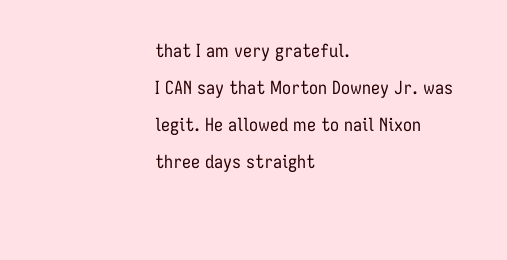that I am very grateful.
I CAN say that Morton Downey Jr. was legit. He allowed me to nail Nixon
three days straight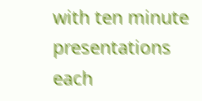with ten minute presentations each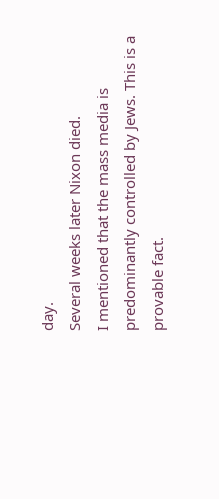day.
Several weeks later Nixon died.
I mentioned that the mass media is predominantly controlled by Jews. This is a
provable fact.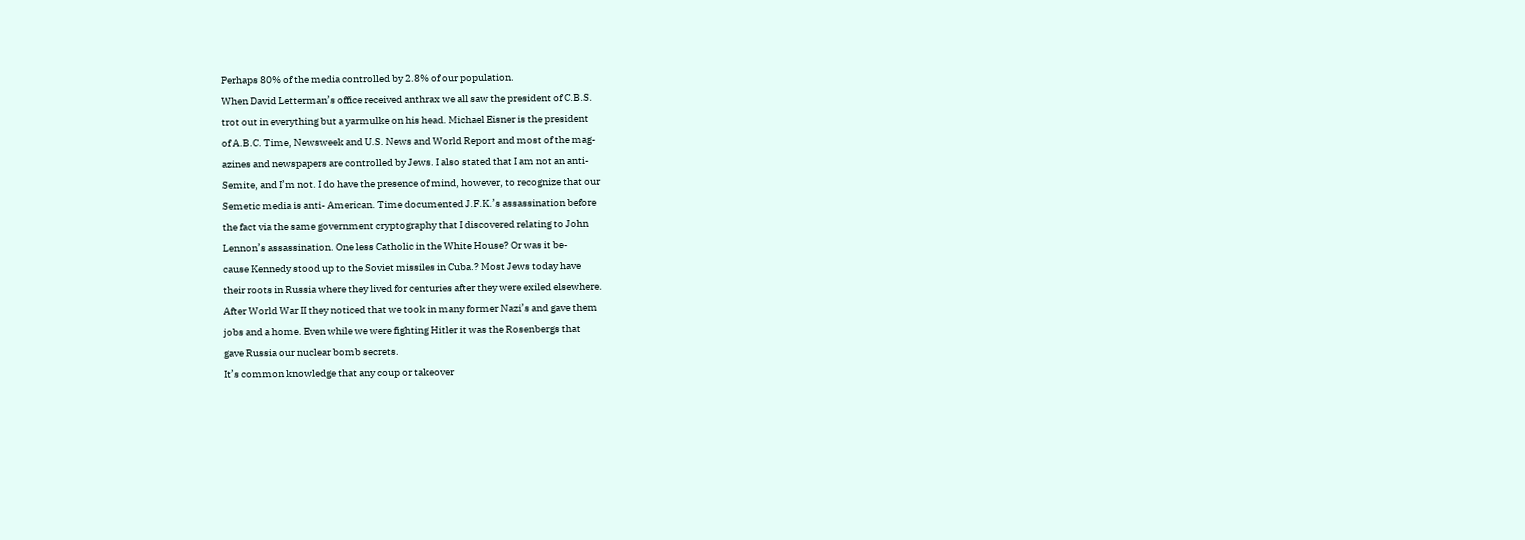Perhaps 80% of the media controlled by 2.8% of our population.
When David Letterman’s office received anthrax we all saw the president of C.B.S.
trot out in everything but a yarmulke on his head. Michael Eisner is the president
of A.B.C. Time, Newsweek and U.S. News and World Report and most of the mag-
azines and newspapers are controlled by Jews. I also stated that I am not an anti-
Semite, and I’m not. I do have the presence of mind, however, to recognize that our
Semetic media is anti- American. Time documented J.F.K.’s assassination before
the fact via the same government cryptography that I discovered relating to John
Lennon’s assassination. One less Catholic in the White House? Or was it be-
cause Kennedy stood up to the Soviet missiles in Cuba.? Most Jews today have
their roots in Russia where they lived for centuries after they were exiled elsewhere.
After World War II they noticed that we took in many former Nazi’s and gave them
jobs and a home. Even while we were fighting Hitler it was the Rosenbergs that
gave Russia our nuclear bomb secrets.
It’s common knowledge that any coup or takeover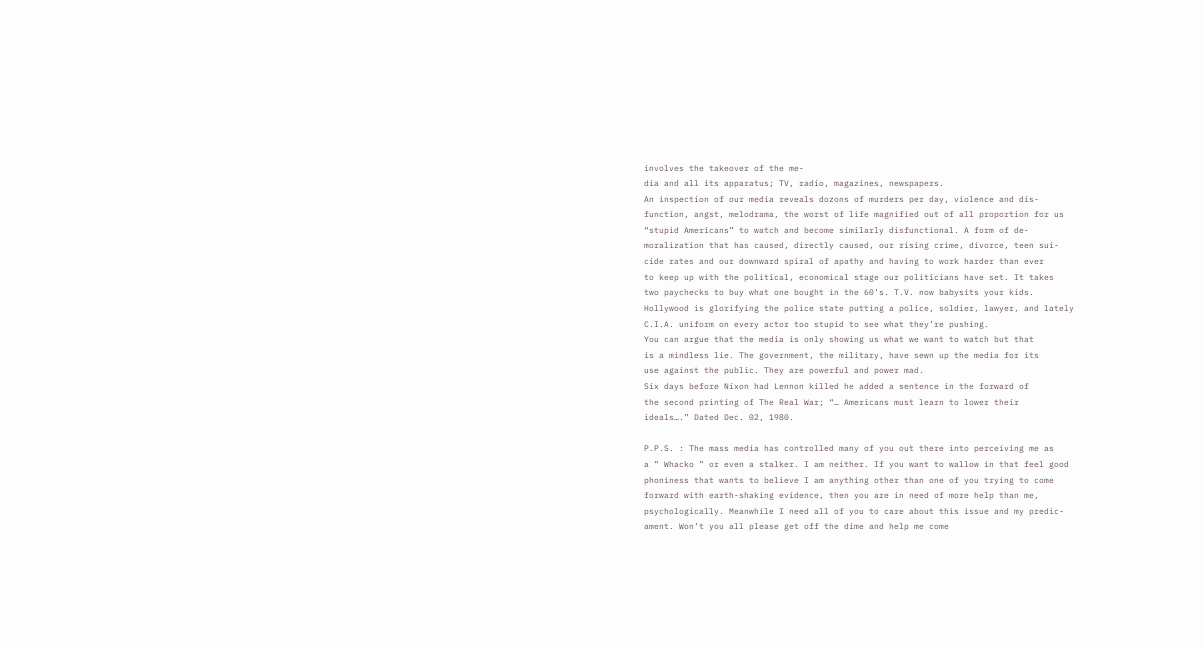involves the takeover of the me-
dia and all its apparatus; TV, radio, magazines, newspapers.
An inspection of our media reveals dozons of murders per day, violence and dis-
function, angst, melodrama, the worst of life magnified out of all proportion for us
“stupid Americans” to watch and become similarly disfunctional. A form of de-
moralization that has caused, directly caused, our rising crime, divorce, teen sui-
cide rates and our downward spiral of apathy and having to work harder than ever
to keep up with the political, economical stage our politicians have set. It takes
two paychecks to buy what one bought in the 60’s. T.V. now babysits your kids.
Hollywood is glorifying the police state putting a police, soldier, lawyer, and lately
C.I.A. uniform on every actor too stupid to see what they’re pushing.
You can argue that the media is only showing us what we want to watch but that
is a mindless lie. The government, the military, have sewn up the media for its
use against the public. They are powerful and power mad.
Six days before Nixon had Lennon killed he added a sentence in the forward of
the second printing of The Real War; “… Americans must learn to lower their
ideals….” Dated Dec. 02, 1980.

P.P.S. : The mass media has controlled many of you out there into perceiving me as
a ” Whacko ” or even a stalker. I am neither. If you want to wallow in that feel good
phoniness that wants to believe I am anything other than one of you trying to come
forward with earth-shaking evidence, then you are in need of more help than me,
psychologically. Meanwhile I need all of you to care about this issue and my predic-
ament. Won’t you all please get off the dime and help me come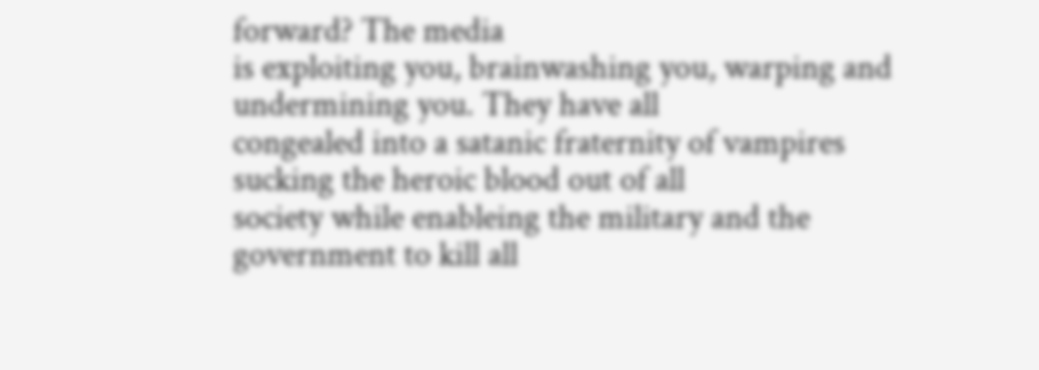forward? The media
is exploiting you, brainwashing you, warping and undermining you. They have all
congealed into a satanic fraternity of vampires sucking the heroic blood out of all
society while enableing the military and the government to kill all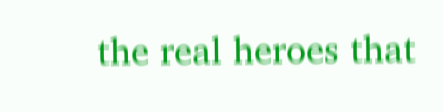the real heroes that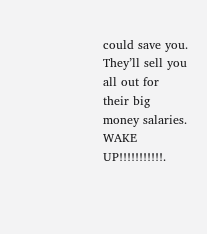could save you. They’ll sell you all out for their big money salaries. WAKE UP!!!!!!!!!!!.